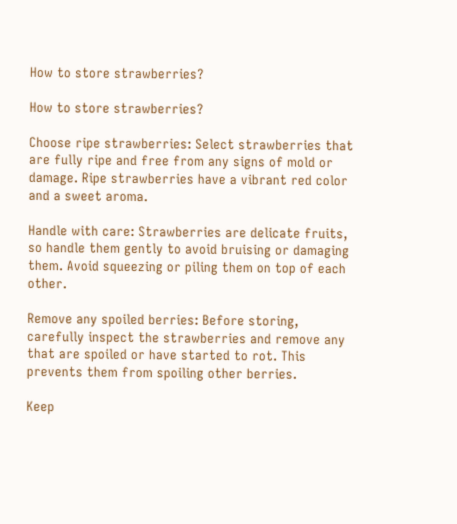How to store strawberries?

How to store strawberries?

Choose ripe strawberries: Select strawberries that are fully ripe and free from any signs of mold or damage. Ripe strawberries have a vibrant red color and a sweet aroma.

Handle with care: Strawberries are delicate fruits, so handle them gently to avoid bruising or damaging them. Avoid squeezing or piling them on top of each other.

Remove any spoiled berries: Before storing, carefully inspect the strawberries and remove any that are spoiled or have started to rot. This prevents them from spoiling other berries.

Keep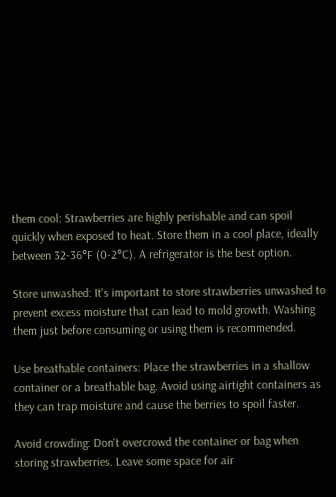them cool: Strawberries are highly perishable and can spoil quickly when exposed to heat. Store them in a cool place, ideally between 32-36°F (0-2°C). A refrigerator is the best option.

Store unwashed: It's important to store strawberries unwashed to prevent excess moisture that can lead to mold growth. Washing them just before consuming or using them is recommended.

Use breathable containers: Place the strawberries in a shallow container or a breathable bag. Avoid using airtight containers as they can trap moisture and cause the berries to spoil faster.

Avoid crowding: Don't overcrowd the container or bag when storing strawberries. Leave some space for air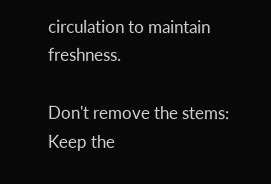circulation to maintain freshness.

Don't remove the stems: Keep the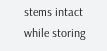stems intact while storing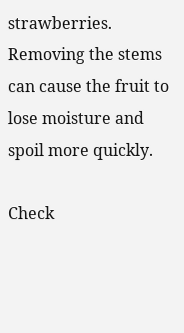strawberries. Removing the stems can cause the fruit to lose moisture and spoil more quickly.

Check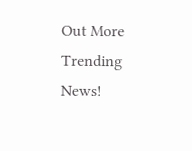Out More Trending News!